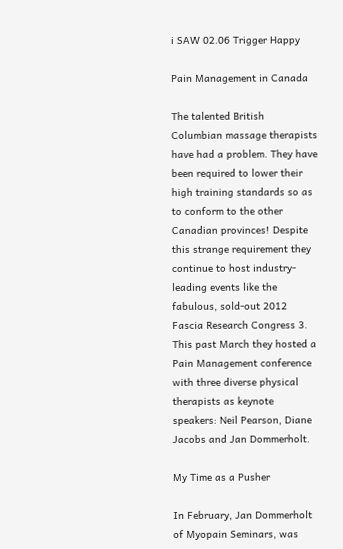i SAW 02.06 Trigger Happy

Pain Management in Canada

The talented British Columbian massage therapists have had a problem. They have been required to lower their high training standards so as to conform to the other Canadian provinces! Despite this strange requirement they continue to host industry-leading events like the fabulous, sold-out 2012 Fascia Research Congress 3. This past March they hosted a Pain Management conference with three diverse physical therapists as keynote speakers: Neil Pearson, Diane Jacobs and Jan Dommerholt.

My Time as a Pusher

In February, Jan Dommerholt of Myopain Seminars, was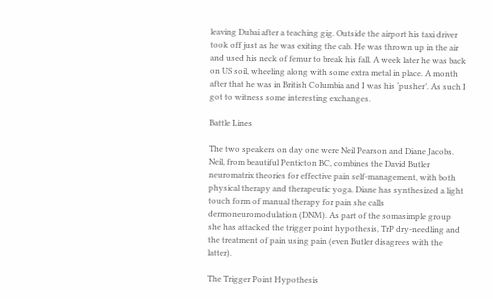leaving Dubai after a teaching gig. Outside the airport his taxi driver took off just as he was exiting the cab. He was thrown up in the air and used his neck of femur to break his fall. A week later he was back on US soil, wheeling along with some extra metal in place. A month after that he was in British Columbia and I was his ‘pusher’. As such I got to witness some interesting exchanges.

Battle Lines

The two speakers on day one were Neil Pearson and Diane Jacobs. Neil, from beautiful Penticton BC, combines the David Butler neuromatrix theories for effective pain self-management, with both physical therapy and therapeutic yoga. Diane has synthesized a light touch form of manual therapy for pain she calls dermoneuromodulation (DNM). As part of the somasimple group she has attacked the trigger point hypothesis, TrP dry-needling and the treatment of pain using pain (even Butler disagrees with the latter).

The Trigger Point Hypothesis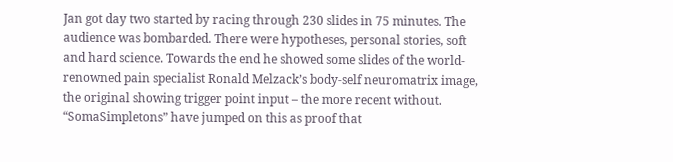Jan got day two started by racing through 230 slides in 75 minutes. The audience was bombarded. There were hypotheses, personal stories, soft and hard science. Towards the end he showed some slides of the world-renowned pain specialist Ronald Melzack’s body-self neuromatrix image, the original showing trigger point input – the more recent without. “SomaSimpletons” have jumped on this as proof that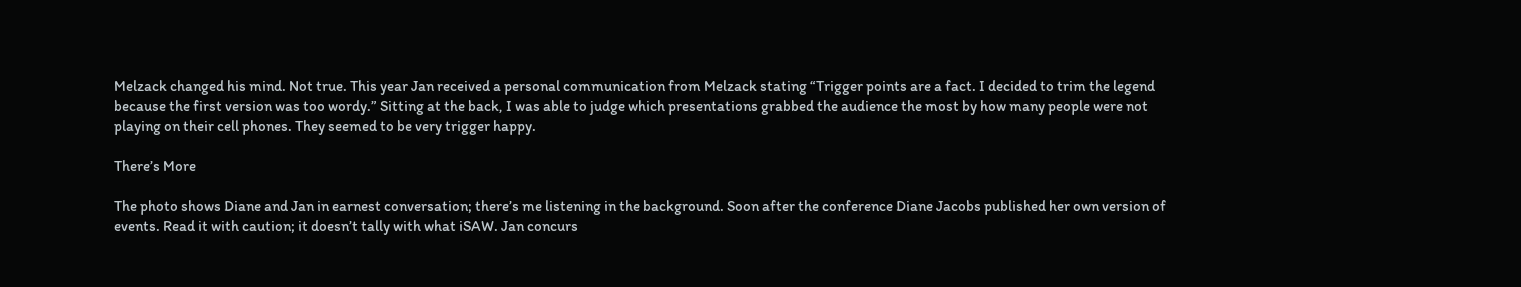Melzack changed his mind. Not true. This year Jan received a personal communication from Melzack stating “Trigger points are a fact. I decided to trim the legend because the first version was too wordy.” Sitting at the back, I was able to judge which presentations grabbed the audience the most by how many people were not playing on their cell phones. They seemed to be very trigger happy.

There’s More

The photo shows Diane and Jan in earnest conversation; there’s me listening in the background. Soon after the conference Diane Jacobs published her own version of events. Read it with caution; it doesn’t tally with what iSAW. Jan concurs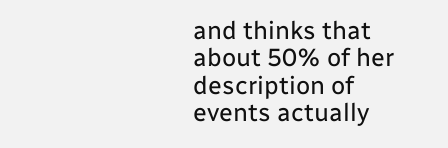and thinks that about 50% of her description of events actually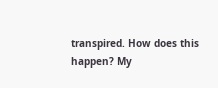transpired. How does this happen? My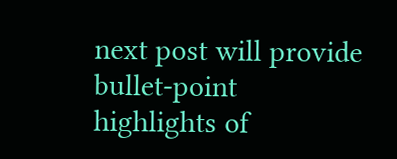next post will provide bullet-point highlights of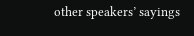other speakers’ sayings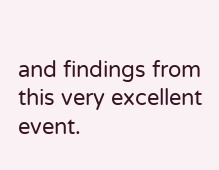and findings from this very excellent event.